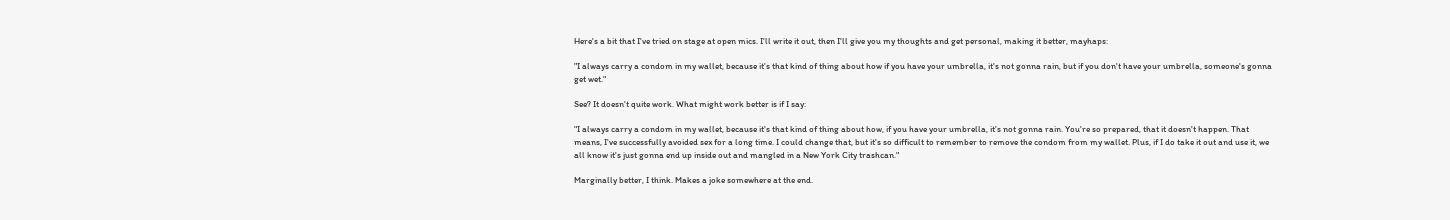Here's a bit that I've tried on stage at open mics. I'll write it out, then I'll give you my thoughts and get personal, making it better, mayhaps:

"I always carry a condom in my wallet, because it's that kind of thing about how if you have your umbrella, it's not gonna rain, but if you don't have your umbrella, someone's gonna get wet."

See? It doesn't quite work. What might work better is if I say:

"I always carry a condom in my wallet, because it's that kind of thing about how, if you have your umbrella, it's not gonna rain. You're so prepared, that it doesn't happen. That means, I've successfully avoided sex for a long time. I could change that, but it's so difficult to remember to remove the condom from my wallet. Plus, if I do take it out and use it, we all know it's just gonna end up inside out and mangled in a New York City trashcan."

Marginally better, I think. Makes a joke somewhere at the end.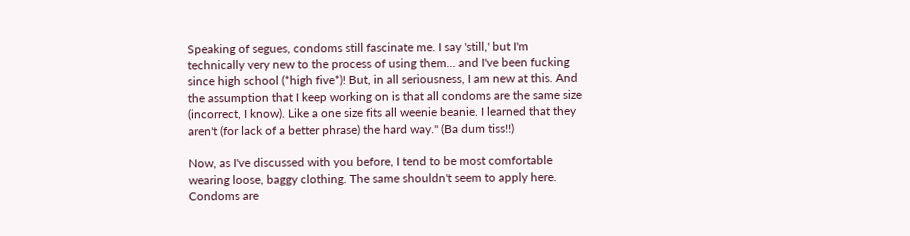Speaking of segues, condoms still fascinate me. I say 'still,' but I'm technically very new to the process of using them... and I've been fucking since high school (*high five*)! But, in all seriousness, I am new at this. And the assumption that I keep working on is that all condoms are the same size (incorrect, I know). Like a one size fits all weenie beanie. I learned that they aren't (for lack of a better phrase) the hard way." (Ba dum tiss!!)

Now, as I've discussed with you before, I tend to be most comfortable wearing loose, baggy clothing. The same shouldn't seem to apply here. Condoms are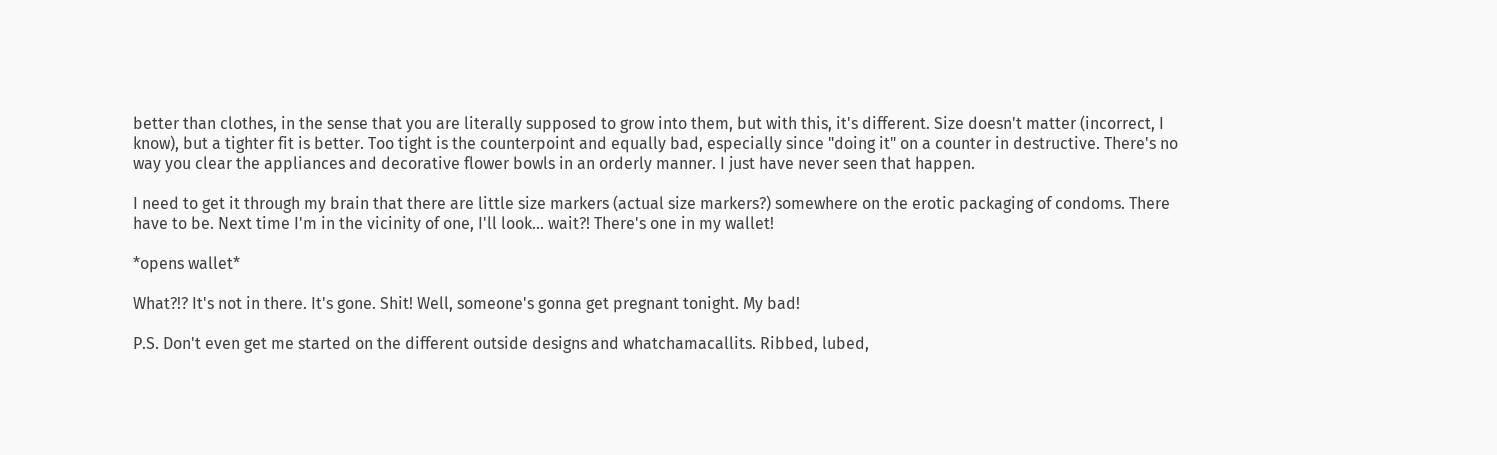better than clothes, in the sense that you are literally supposed to grow into them, but with this, it's different. Size doesn't matter (incorrect, I know), but a tighter fit is better. Too tight is the counterpoint and equally bad, especially since "doing it" on a counter in destructive. There's no way you clear the appliances and decorative flower bowls in an orderly manner. I just have never seen that happen.

I need to get it through my brain that there are little size markers (actual size markers?) somewhere on the erotic packaging of condoms. There have to be. Next time I'm in the vicinity of one, I'll look... wait?! There's one in my wallet!

*opens wallet*

What?!? It's not in there. It's gone. Shit! Well, someone's gonna get pregnant tonight. My bad!

P.S. Don't even get me started on the different outside designs and whatchamacallits. Ribbed, lubed,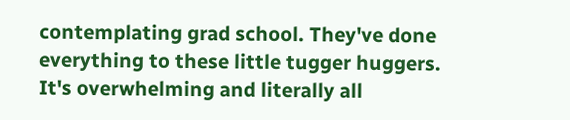contemplating grad school. They've done everything to these little tugger huggers. It's overwhelming and literally all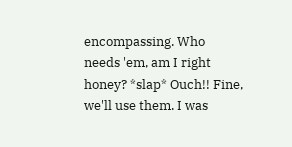encompassing. Who needs 'em, am I right honey? *slap* Ouch!! Fine, we'll use them. I was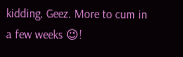kidding. Geez. More to cum in a few weeks 😉!